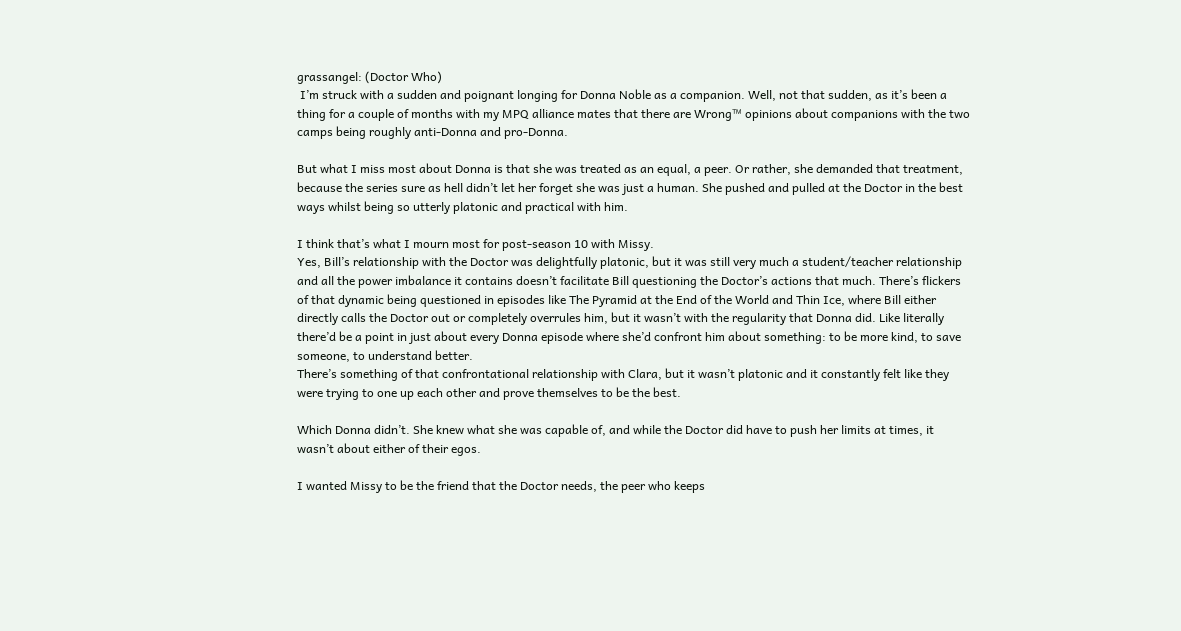grassangel: (Doctor Who)
 I’m struck with a sudden and poignant longing for Donna Noble as a companion. Well, not that sudden, as it’s been a thing for a couple of months with my MPQ alliance mates that there are Wrong™ opinions about companions with the two camps being roughly anti-Donna and pro-Donna.

But what I miss most about Donna is that she was treated as an equal, a peer. Or rather, she demanded that treatment, because the series sure as hell didn’t let her forget she was just a human. She pushed and pulled at the Doctor in the best ways whilst being so utterly platonic and practical with him.

I think that’s what I mourn most for post-season 10 with Missy.
Yes, Bill’s relationship with the Doctor was delightfully platonic, but it was still very much a student/teacher relationship and all the power imbalance it contains doesn’t facilitate Bill questioning the Doctor’s actions that much. There’s flickers of that dynamic being questioned in episodes like The Pyramid at the End of the World and Thin Ice, where Bill either directly calls the Doctor out or completely overrules him, but it wasn’t with the regularity that Donna did. Like literally there’d be a point in just about every Donna episode where she’d confront him about something: to be more kind, to save someone, to understand better.
There’s something of that confrontational relationship with Clara, but it wasn’t platonic and it constantly felt like they were trying to one up each other and prove themselves to be the best.

Which Donna didn’t. She knew what she was capable of, and while the Doctor did have to push her limits at times, it wasn’t about either of their egos.

I wanted Missy to be the friend that the Doctor needs, the peer who keeps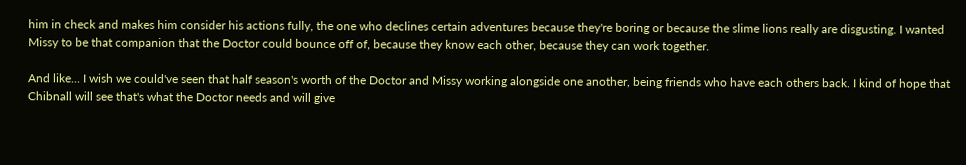him in check and makes him consider his actions fully, the one who declines certain adventures because they're boring or because the slime lions really are disgusting. I wanted Missy to be that companion that the Doctor could bounce off of, because they know each other, because they can work together.

And like... I wish we could've seen that half season's worth of the Doctor and Missy working alongside one another, being friends who have each others back. I kind of hope that Chibnall will see that's what the Doctor needs and will give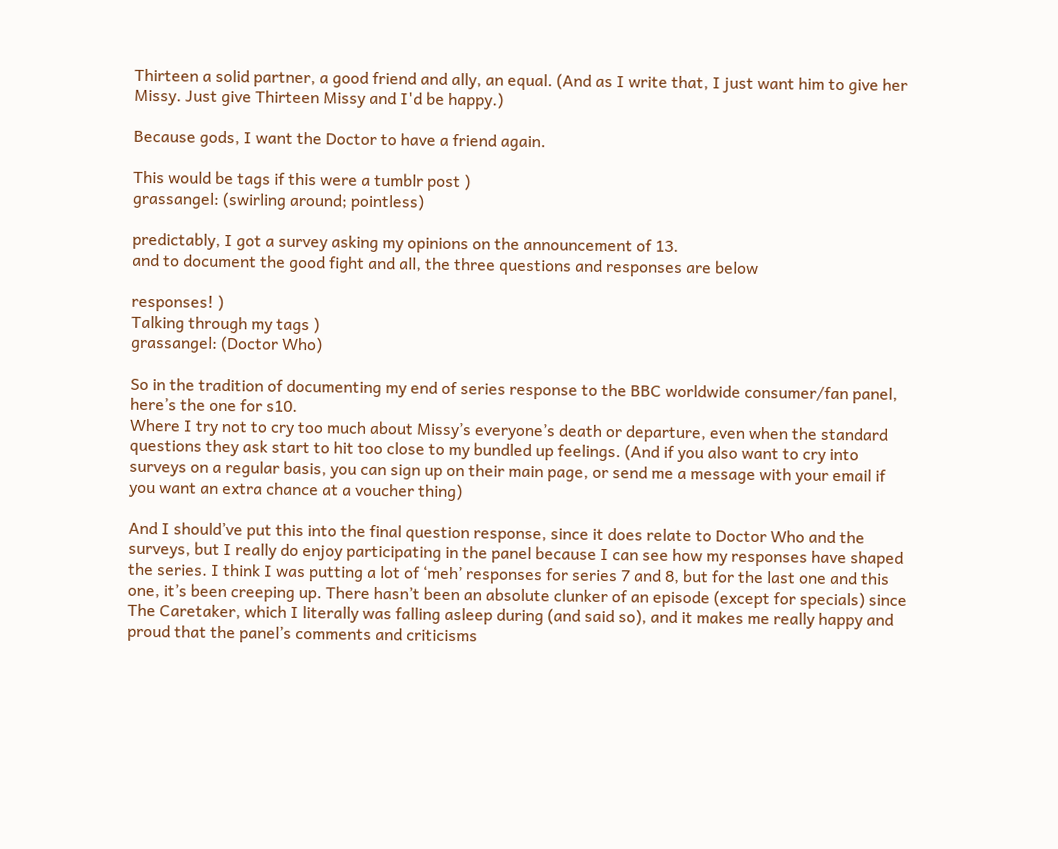Thirteen a solid partner, a good friend and ally, an equal. (And as I write that, I just want him to give her Missy. Just give Thirteen Missy and I'd be happy.)

Because gods, I want the Doctor to have a friend again.

This would be tags if this were a tumblr post )
grassangel: (swirling around; pointless)

predictably, I got a survey asking my opinions on the announcement of 13.
and to document the good fight and all, the three questions and responses are below

responses! )
Talking through my tags )
grassangel: (Doctor Who)

So in the tradition of documenting my end of series response to the BBC worldwide consumer/fan panel, here’s the one for s10.
Where I try not to cry too much about Missy’s everyone’s death or departure, even when the standard questions they ask start to hit too close to my bundled up feelings. (And if you also want to cry into surveys on a regular basis, you can sign up on their main page, or send me a message with your email if you want an extra chance at a voucher thing)

And I should’ve put this into the final question response, since it does relate to Doctor Who and the surveys, but I really do enjoy participating in the panel because I can see how my responses have shaped the series. I think I was putting a lot of ‘meh’ responses for series 7 and 8, but for the last one and this one, it’s been creeping up. There hasn’t been an absolute clunker of an episode (except for specials) since The Caretaker, which I literally was falling asleep during (and said so), and it makes me really happy and proud that the panel’s comments and criticisms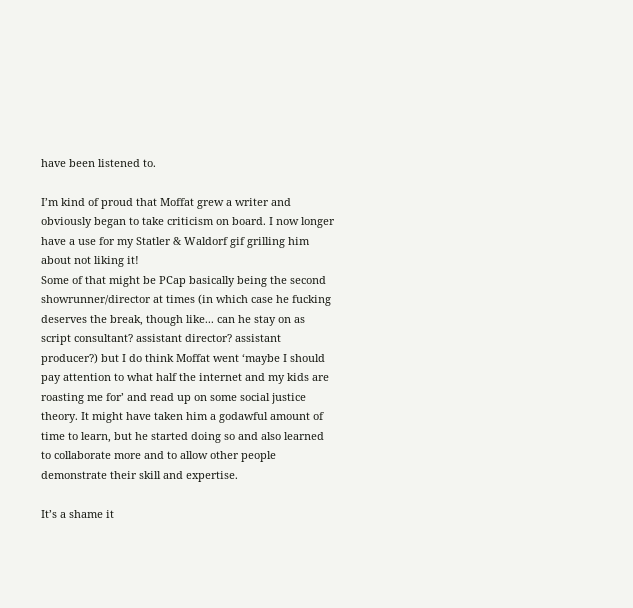have been listened to.

I’m kind of proud that Moffat grew a writer and obviously began to take criticism on board. I now longer have a use for my Statler & Waldorf gif grilling him about not liking it!
Some of that might be PCap basically being the second showrunner/director at times (in which case he fucking deserves the break, though like... can he stay on as script consultant? assistant director? assistant producer?) but I do think Moffat went ‘maybe I should pay attention to what half the internet and my kids are roasting me for’ and read up on some social justice theory. It might have taken him a godawful amount of time to learn, but he started doing so and also learned to collaborate more and to allow other people demonstrate their skill and expertise.

It’s a shame it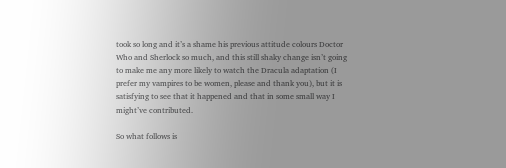took so long and it’s a shame his previous attitude colours Doctor Who and Sherlock so much, and this still shaky change isn’t going to make me any more likely to watch the Dracula adaptation (I prefer my vampires to be women, please and thank you), but it is satisfying to see that it happened and that in some small way I might’ve contributed.

So what follows is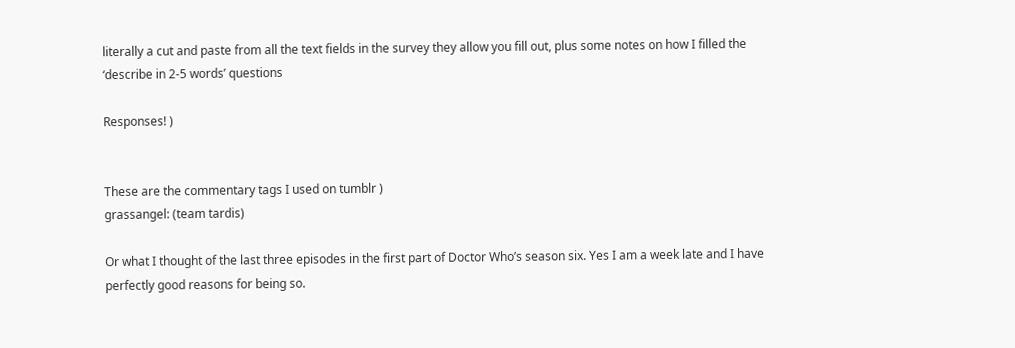literally a cut and paste from all the text fields in the survey they allow you fill out, plus some notes on how I filled the ‘describe in 2-5 words’ questions

Responses! )


These are the commentary tags I used on tumblr )
grassangel: (team tardis)

Or what I thought of the last three episodes in the first part of Doctor Who’s season six. Yes I am a week late and I have perfectly good reasons for being so.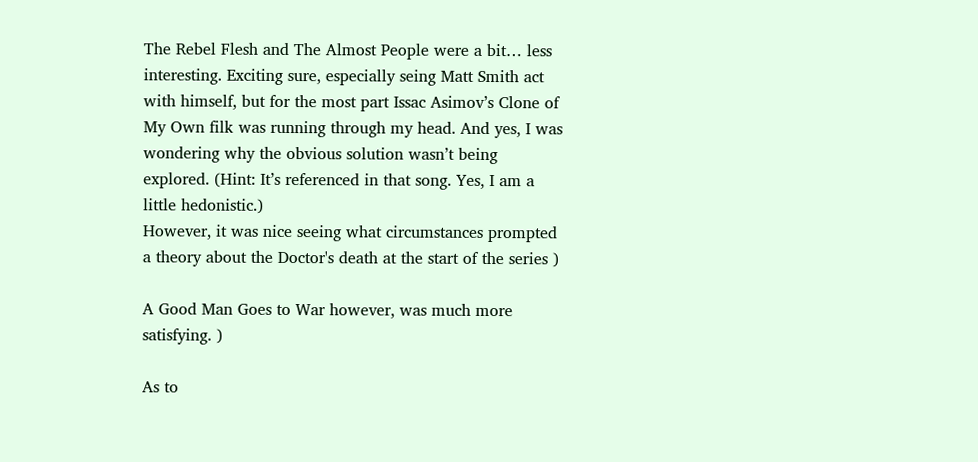The Rebel Flesh and The Almost People were a bit… less interesting. Exciting sure, especially seing Matt Smith act with himself, but for the most part Issac Asimov’s Clone of My Own filk was running through my head. And yes, I was wondering why the obvious solution wasn’t being explored. (Hint: It’s referenced in that song. Yes, I am a little hedonistic.)
However, it was nice seeing what circumstances prompted a theory about the Doctor's death at the start of the series )

A Good Man Goes to War however, was much more satisfying. )

As to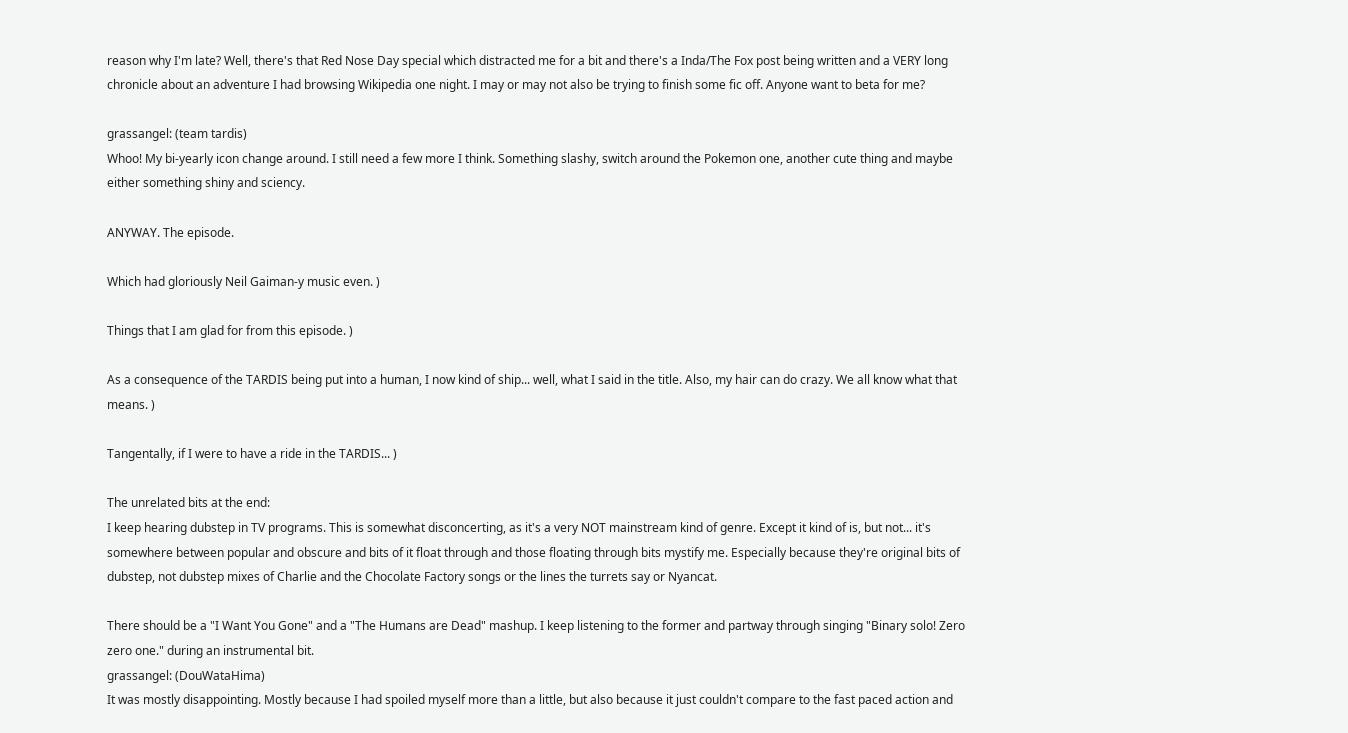reason why I'm late? Well, there's that Red Nose Day special which distracted me for a bit and there's a Inda/The Fox post being written and a VERY long chronicle about an adventure I had browsing Wikipedia one night. I may or may not also be trying to finish some fic off. Anyone want to beta for me?

grassangel: (team tardis)
Whoo! My bi-yearly icon change around. I still need a few more I think. Something slashy, switch around the Pokemon one, another cute thing and maybe either something shiny and sciency.

ANYWAY. The episode.

Which had gloriously Neil Gaiman-y music even. )

Things that I am glad for from this episode. )

As a consequence of the TARDIS being put into a human, I now kind of ship... well, what I said in the title. Also, my hair can do crazy. We all know what that means. )

Tangentally, if I were to have a ride in the TARDIS... )

The unrelated bits at the end:
I keep hearing dubstep in TV programs. This is somewhat disconcerting, as it's a very NOT mainstream kind of genre. Except it kind of is, but not... it's somewhere between popular and obscure and bits of it float through and those floating through bits mystify me. Especially because they're original bits of dubstep, not dubstep mixes of Charlie and the Chocolate Factory songs or the lines the turrets say or Nyancat.

There should be a "I Want You Gone" and a "The Humans are Dead" mashup. I keep listening to the former and partway through singing "Binary solo! Zero zero one." during an instrumental bit.
grassangel: (DouWataHima)
It was mostly disappointing. Mostly because I had spoiled myself more than a little, but also because it just couldn't compare to the fast paced action and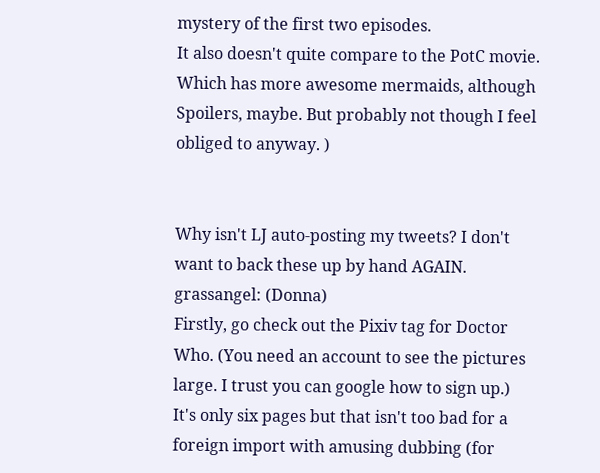mystery of the first two episodes.
It also doesn't quite compare to the PotC movie. Which has more awesome mermaids, although Spoilers, maybe. But probably not though I feel obliged to anyway. )


Why isn't LJ auto-posting my tweets? I don't want to back these up by hand AGAIN.
grassangel: (Donna)
Firstly, go check out the Pixiv tag for Doctor Who. (You need an account to see the pictures large. I trust you can google how to sign up.)
It's only six pages but that isn't too bad for a foreign import with amusing dubbing (for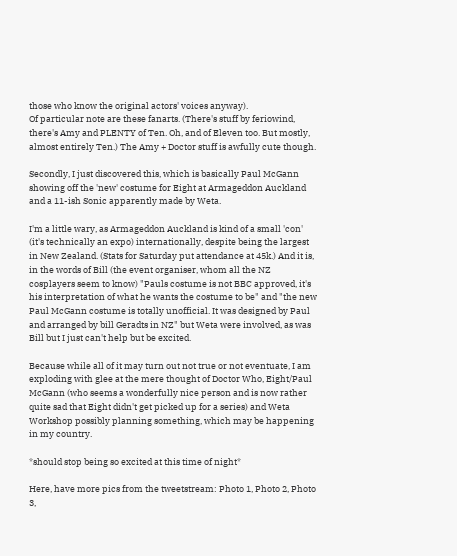those who know the original actors' voices anyway).
Of particular note are these fanarts. (There's stuff by feriowind, there's Amy and PLENTY of Ten. Oh, and of Eleven too. But mostly, almost entirely Ten.) The Amy + Doctor stuff is awfully cute though.

Secondly, I just discovered this, which is basically Paul McGann showing off the 'new' costume for Eight at Armageddon Auckland and a 11-ish Sonic apparently made by Weta.

I'm a little wary, as Armageddon Auckland is kind of a small 'con' (it's technically an expo) internationally, despite being the largest in New Zealand. (Stats for Saturday put attendance at 45k.) And it is, in the words of Bill (the event organiser, whom all the NZ cosplayers seem to know) "Pauls costume is not BBC approved, it's his interpretation of what he wants the costume to be" and "the new Paul McGann costume is totally unofficial. It was designed by Paul and arranged by bill Geradts in NZ" but Weta were involved, as was Bill but I just can't help but be excited.

Because while all of it may turn out not true or not eventuate, I am exploding with glee at the mere thought of Doctor Who, Eight/Paul McGann (who seems a wonderfully nice person and is now rather quite sad that Eight didn't get picked up for a series) and Weta Workshop possibly planning something, which may be happening in my country.

*should stop being so excited at this time of night*

Here, have more pics from the tweetstream: Photo 1, Photo 2, Photo 3,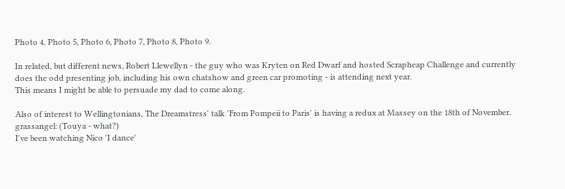Photo 4, Photo 5, Photo 6, Photo 7, Photo 8, Photo 9.

In related, but different news, Robert Llewellyn - the guy who was Kryten on Red Dwarf and hosted Scrapheap Challenge and currently does the odd presenting job, including his own chatshow and green car promoting - is attending next year.
This means I might be able to persuade my dad to come along.

Also of interest to Wellingtonians, The Dreamstress' talk 'From Pompeii to Paris' is having a redux at Massey on the 18th of November.
grassangel: (Touya - what?)
I've been watching Nico 'I dance'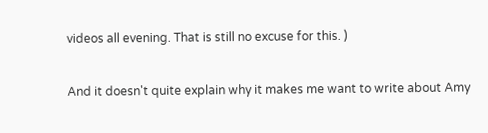videos all evening. That is still no excuse for this. )

And it doesn't quite explain why it makes me want to write about Amy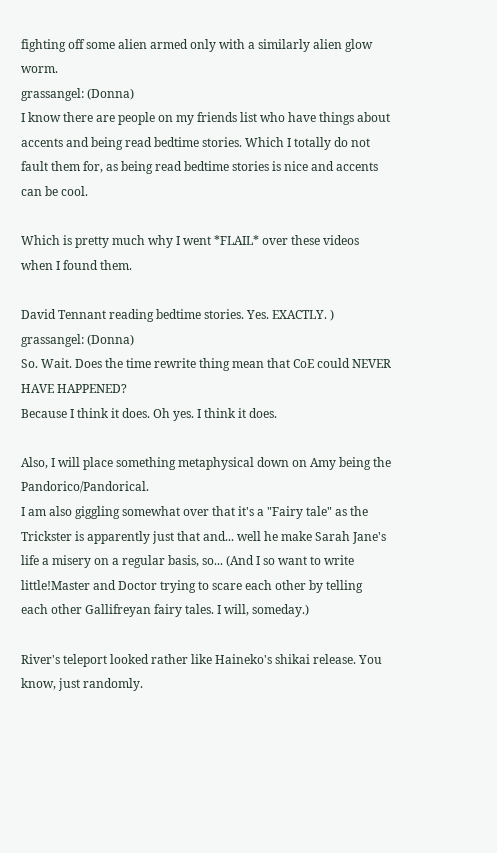fighting off some alien armed only with a similarly alien glow worm.
grassangel: (Donna)
I know there are people on my friends list who have things about accents and being read bedtime stories. Which I totally do not fault them for, as being read bedtime stories is nice and accents can be cool.

Which is pretty much why I went *FLAIL* over these videos when I found them.

David Tennant reading bedtime stories. Yes. EXACTLY. )
grassangel: (Donna)
So. Wait. Does the time rewrite thing mean that CoE could NEVER HAVE HAPPENED?
Because I think it does. Oh yes. I think it does.

Also, I will place something metaphysical down on Amy being the Pandorico/Pandorical.
I am also giggling somewhat over that it's a "Fairy tale" as the Trickster is apparently just that and... well he make Sarah Jane's life a misery on a regular basis, so... (And I so want to write little!Master and Doctor trying to scare each other by telling each other Gallifreyan fairy tales. I will, someday.)

River's teleport looked rather like Haineko's shikai release. You know, just randomly.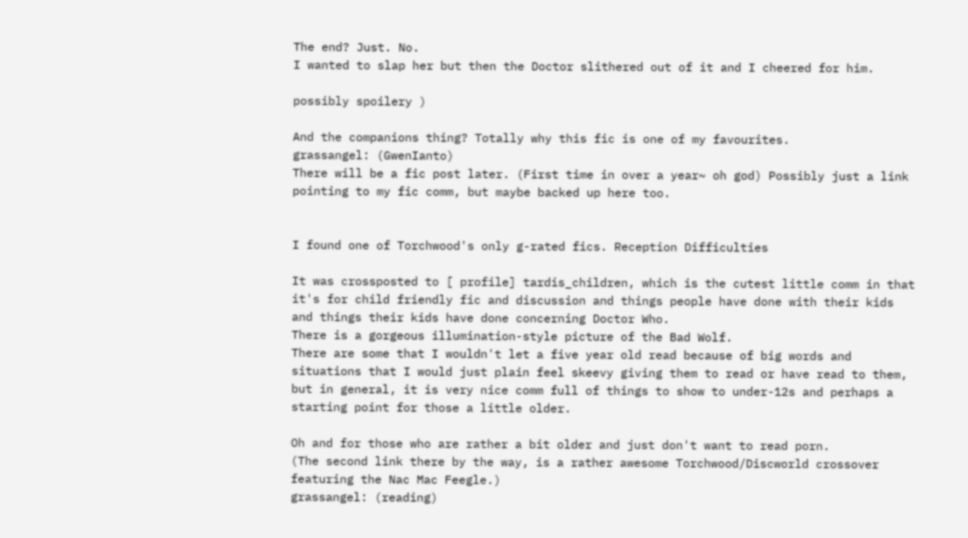The end? Just. No.
I wanted to slap her but then the Doctor slithered out of it and I cheered for him.

possibly spoilery )

And the companions thing? Totally why this fic is one of my favourites.
grassangel: (GwenIanto)
There will be a fic post later. (First time in over a year~ oh god) Possibly just a link pointing to my fic comm, but maybe backed up here too.


I found one of Torchwood's only g-rated fics. Reception Difficulties

It was crossposted to [ profile] tardis_children, which is the cutest little comm in that it's for child friendly fic and discussion and things people have done with their kids and things their kids have done concerning Doctor Who.
There is a gorgeous illumination-style picture of the Bad Wolf.
There are some that I wouldn't let a five year old read because of big words and situations that I would just plain feel skeevy giving them to read or have read to them, but in general, it is very nice comm full of things to show to under-12s and perhaps a starting point for those a little older.

Oh and for those who are rather a bit older and just don't want to read porn.
(The second link there by the way, is a rather awesome Torchwood/Discworld crossover featuring the Nac Mac Feegle.)
grassangel: (reading)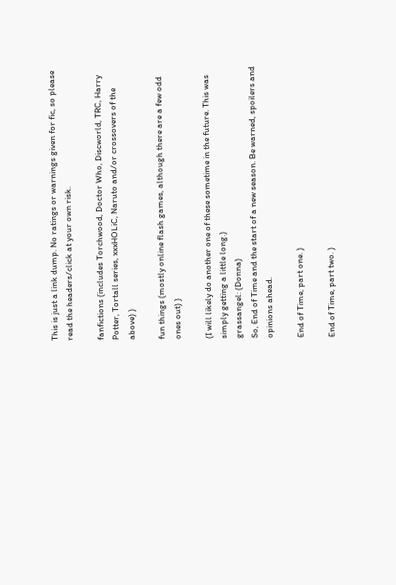This is just a link dump. No ratings or warnings given for fic, so please read the headers/click at your own risk.

fanfictions (includes Torchwood, Doctor Who, Discworld, TRC, Harry Potter, Tortall series, xxxHOLiC, Naruto and/or crossovers of the above) )

fun things (mostly online flash games, although there are a few odd ones out) )

(I will likely do another one of these sometime in the future. This was simply getting a little long.)
grassangel: (Donna)
So, End of Time and the start of a new season. Be warned, spoilers and opinions ahead.

End of Time, part one. )

End of Time, part two. )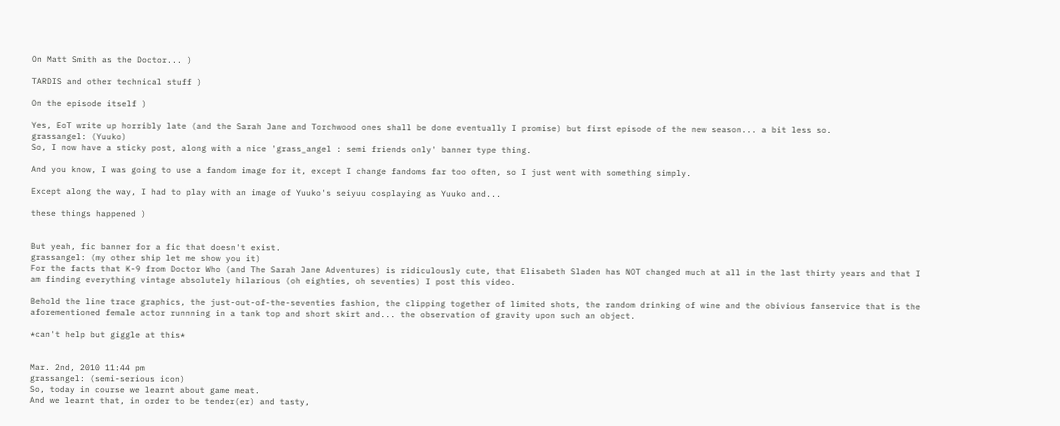On Matt Smith as the Doctor... )

TARDIS and other technical stuff )

On the episode itself )

Yes, EoT write up horribly late (and the Sarah Jane and Torchwood ones shall be done eventually I promise) but first episode of the new season... a bit less so.
grassangel: (Yuuko)
So, I now have a sticky post, along with a nice 'grass_angel : semi friends only' banner type thing.

And you know, I was going to use a fandom image for it, except I change fandoms far too often, so I just went with something simply.

Except along the way, I had to play with an image of Yuuko's seiyuu cosplaying as Yuuko and...

these things happened )


But yeah, fic banner for a fic that doesn't exist.
grassangel: (my other ship let me show you it)
For the facts that K-9 from Doctor Who (and The Sarah Jane Adventures) is ridiculously cute, that Elisabeth Sladen has NOT changed much at all in the last thirty years and that I am finding everything vintage absolutely hilarious (oh eighties, oh seventies) I post this video.

Behold the line trace graphics, the just-out-of-the-seventies fashion, the clipping together of limited shots, the random drinking of wine and the obivious fanservice that is the aforementioned female actor runnning in a tank top and short skirt and... the observation of gravity upon such an object.

*can't help but giggle at this*


Mar. 2nd, 2010 11:44 pm
grassangel: (semi-serious icon)
So, today in course we learnt about game meat.
And we learnt that, in order to be tender(er) and tasty,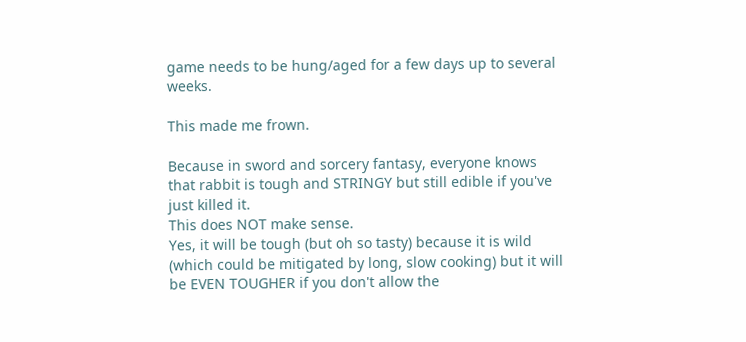game needs to be hung/aged for a few days up to several weeks.

This made me frown.

Because in sword and sorcery fantasy, everyone knows that rabbit is tough and STRINGY but still edible if you've just killed it.
This does NOT make sense.
Yes, it will be tough (but oh so tasty) because it is wild (which could be mitigated by long, slow cooking) but it will be EVEN TOUGHER if you don't allow the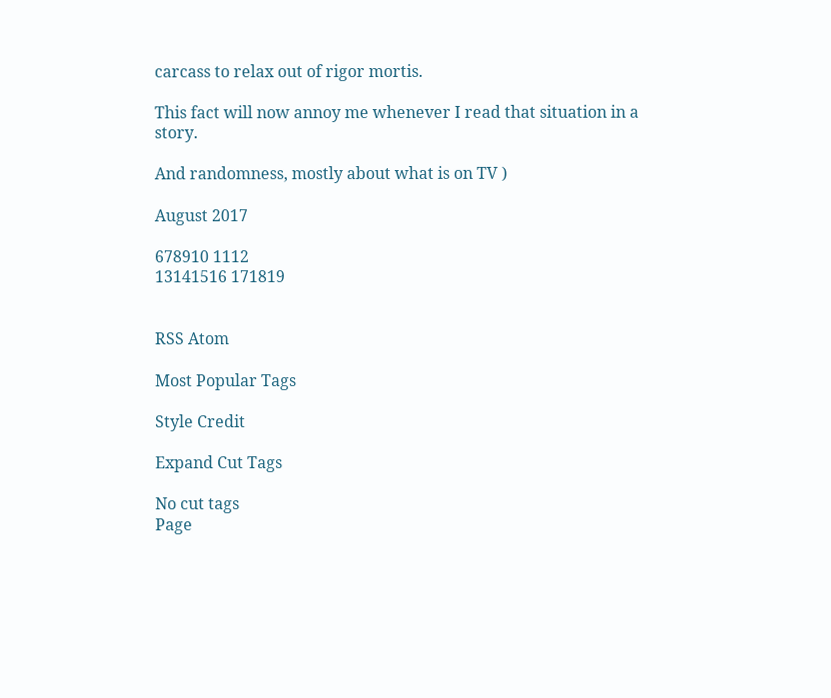carcass to relax out of rigor mortis.

This fact will now annoy me whenever I read that situation in a story.

And randomness, mostly about what is on TV )

August 2017

678910 1112
13141516 171819


RSS Atom

Most Popular Tags

Style Credit

Expand Cut Tags

No cut tags
Page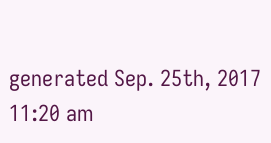generated Sep. 25th, 2017 11:20 am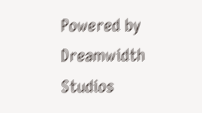Powered by Dreamwidth Studios